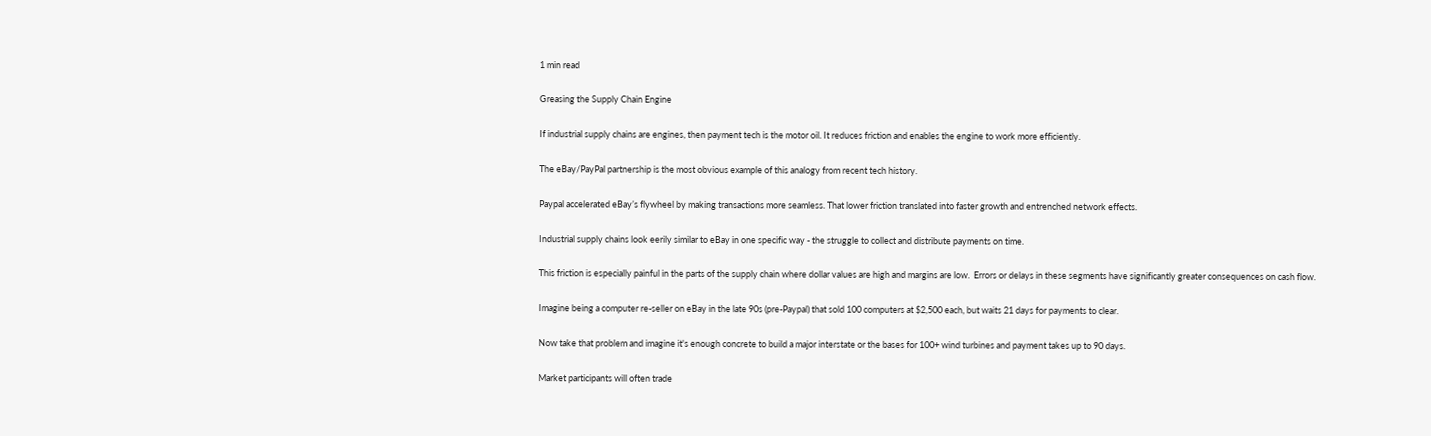1 min read

Greasing the Supply Chain Engine

If industrial supply chains are engines, then payment tech is the motor oil. It reduces friction and enables the engine to work more efficiently.

The eBay/PayPal partnership is the most obvious example of this analogy from recent tech history.

Paypal accelerated eBay’s flywheel by making transactions more seamless. That lower friction translated into faster growth and entrenched network effects.

Industrial supply chains look eerily similar to eBay in one specific way - the struggle to collect and distribute payments on time.

This friction is especially painful in the parts of the supply chain where dollar values are high and margins are low.  Errors or delays in these segments have significantly greater consequences on cash flow.

Imagine being a computer re-seller on eBay in the late 90s (pre-Paypal) that sold 100 computers at $2,500 each, but waits 21 days for payments to clear.

Now take that problem and imagine it's enough concrete to build a major interstate or the bases for 100+ wind turbines and payment takes up to 90 days.

Market participants will often trade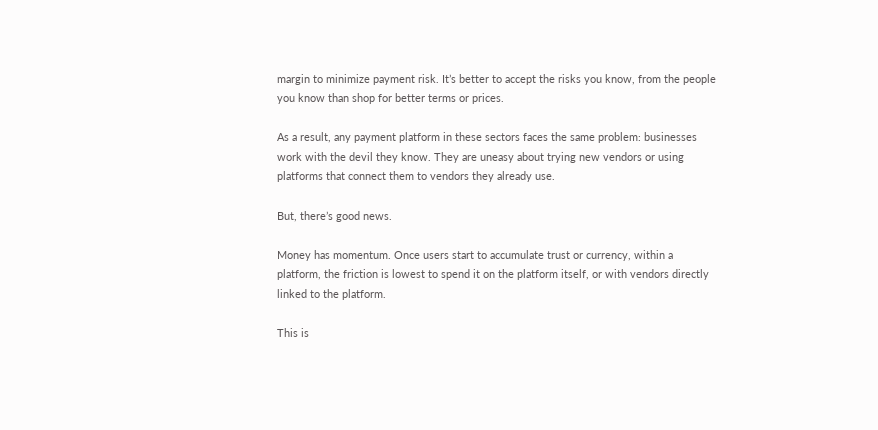margin to minimize payment risk. It’s better to accept the risks you know, from the people you know than shop for better terms or prices.

As a result, any payment platform in these sectors faces the same problem: businesses work with the devil they know. They are uneasy about trying new vendors or using platforms that connect them to vendors they already use.

But, there’s good news.

Money has momentum. Once users start to accumulate trust or currency, within a platform, the friction is lowest to spend it on the platform itself, or with vendors directly linked to the platform.

This is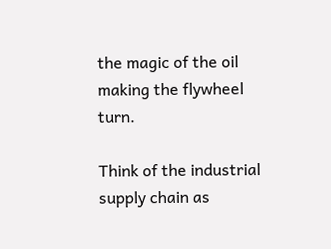the magic of the oil making the flywheel turn.

Think of the industrial supply chain as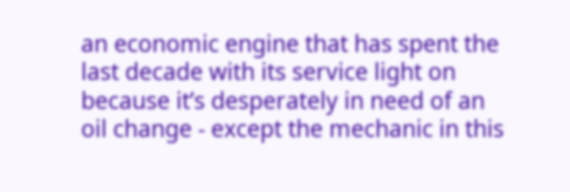an economic engine that has spent the last decade with its service light on because it’s desperately in need of an oil change - except the mechanic in this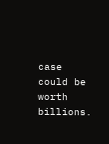case could be worth billions.